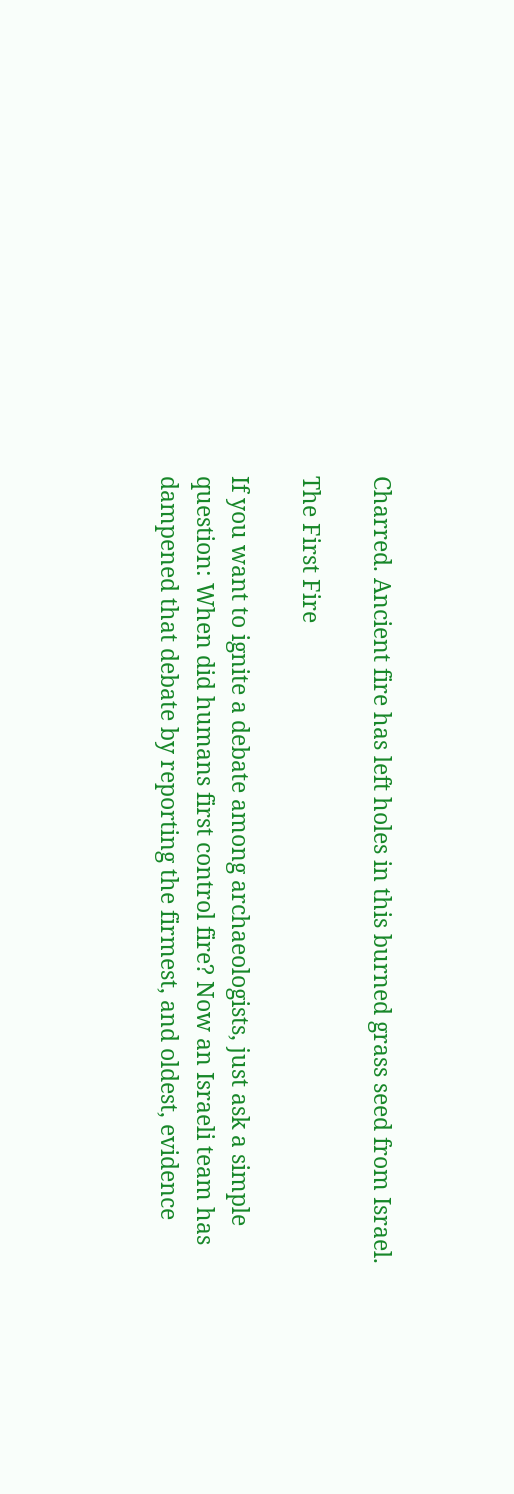Charred. Ancient fire has left holes in this burned grass seed from Israel.

The First Fire

If you want to ignite a debate among archaeologists, just ask a simple question: When did humans first control fire? Now an Israeli team has dampened that debate by reporting the firmest, and oldest, evidence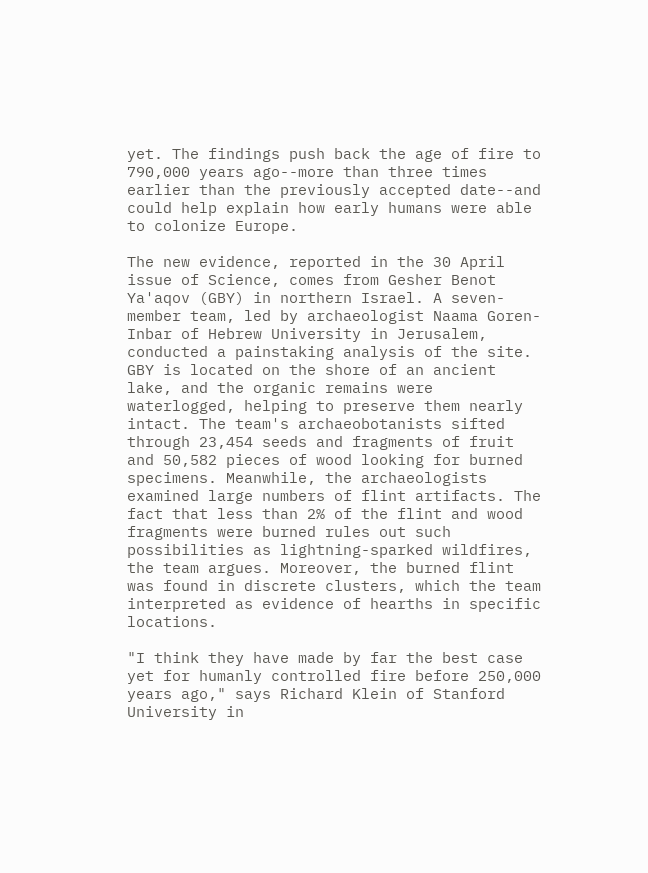yet. The findings push back the age of fire to 790,000 years ago--more than three times earlier than the previously accepted date--and could help explain how early humans were able to colonize Europe.

The new evidence, reported in the 30 April issue of Science, comes from Gesher Benot Ya'aqov (GBY) in northern Israel. A seven-member team, led by archaeologist Naama Goren-Inbar of Hebrew University in Jerusalem, conducted a painstaking analysis of the site. GBY is located on the shore of an ancient lake, and the organic remains were waterlogged, helping to preserve them nearly intact. The team's archaeobotanists sifted through 23,454 seeds and fragments of fruit and 50,582 pieces of wood looking for burned specimens. Meanwhile, the archaeologists examined large numbers of flint artifacts. The fact that less than 2% of the flint and wood fragments were burned rules out such possibilities as lightning-sparked wildfires, the team argues. Moreover, the burned flint was found in discrete clusters, which the team interpreted as evidence of hearths in specific locations.

"I think they have made by far the best case yet for humanly controlled fire before 250,000 years ago," says Richard Klein of Stanford University in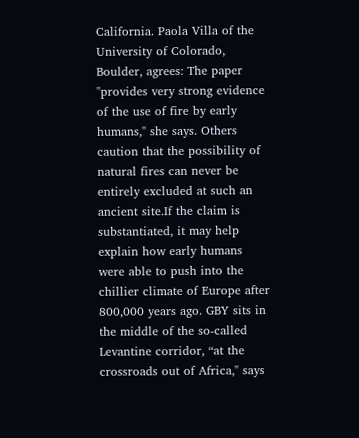California. Paola Villa of the University of Colorado, Boulder, agrees: The paper "provides very strong evidence of the use of fire by early humans," she says. Others caution that the possibility of natural fires can never be entirely excluded at such an ancient site.If the claim is substantiated, it may help explain how early humans were able to push into the chillier climate of Europe after 800,000 years ago. GBY sits in the middle of the so-called Levantine corridor, “at the crossroads out of Africa," says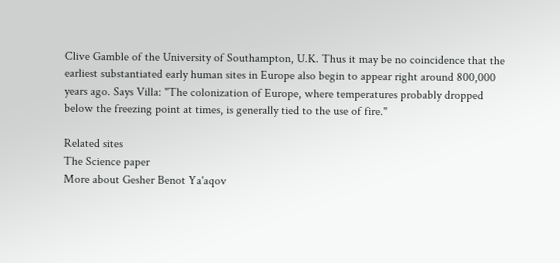Clive Gamble of the University of Southampton, U.K. Thus it may be no coincidence that the earliest substantiated early human sites in Europe also begin to appear right around 800,000 years ago. Says Villa: "The colonization of Europe, where temperatures probably dropped below the freezing point at times, is generally tied to the use of fire."

Related sites
The Science paper
More about Gesher Benot Ya'aqov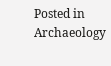Posted in Archaeology